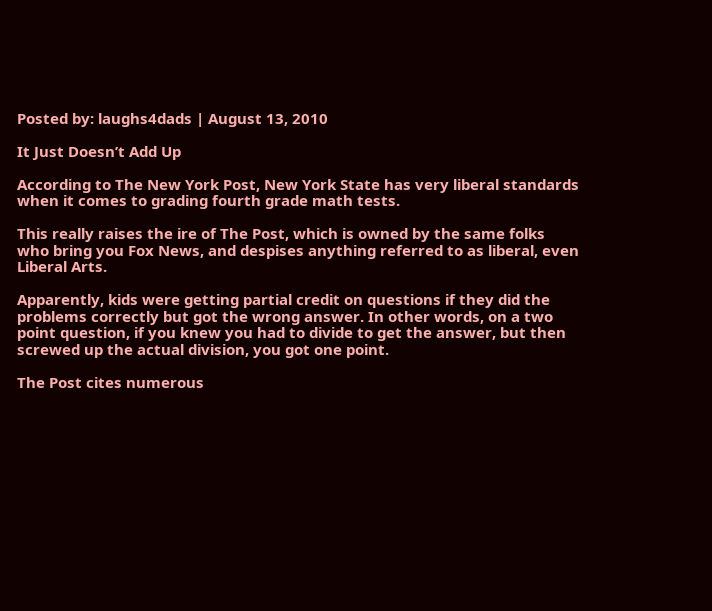Posted by: laughs4dads | August 13, 2010

It Just Doesn’t Add Up

According to The New York Post, New York State has very liberal standards when it comes to grading fourth grade math tests.

This really raises the ire of The Post, which is owned by the same folks who bring you Fox News, and despises anything referred to as liberal, even Liberal Arts.

Apparently, kids were getting partial credit on questions if they did the problems correctly but got the wrong answer. In other words, on a two point question, if you knew you had to divide to get the answer, but then screwed up the actual division, you got one point.

The Post cites numerous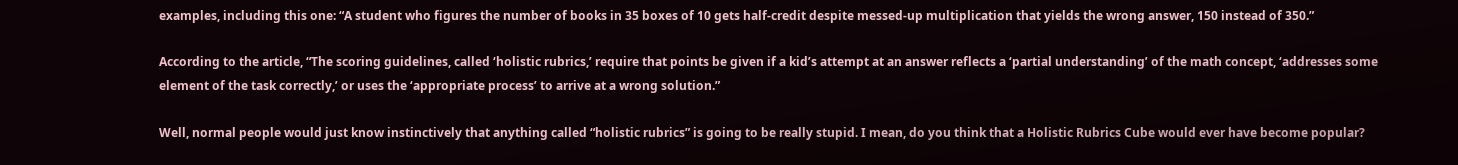examples, including this one: “A student who figures the number of books in 35 boxes of 10 gets half-credit despite messed-up multiplication that yields the wrong answer, 150 instead of 350.”

According to the article, “The scoring guidelines, called ‘holistic rubrics,’ require that points be given if a kid’s attempt at an answer reflects a ‘partial understanding’ of the math concept, ‘addresses some element of the task correctly,’ or uses the ‘appropriate process’ to arrive at a wrong solution.”

Well, normal people would just know instinctively that anything called “holistic rubrics” is going to be really stupid. I mean, do you think that a Holistic Rubrics Cube would ever have become popular?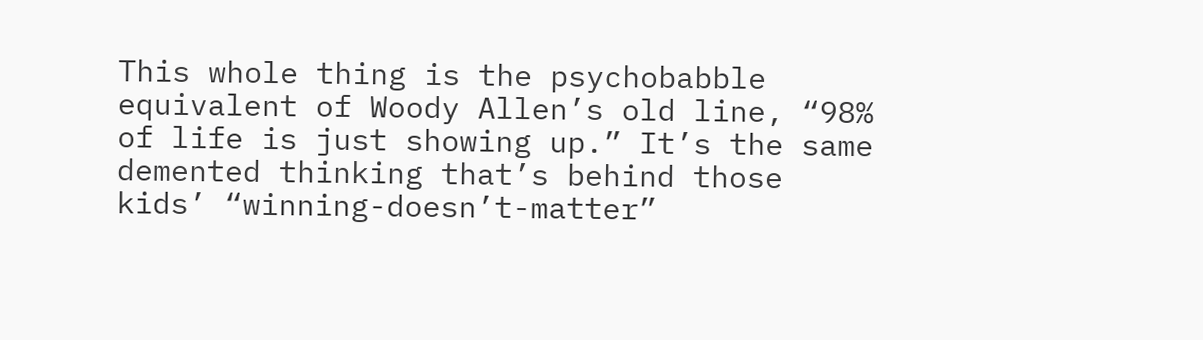This whole thing is the psychobabble equivalent of Woody Allen’s old line, “98% of life is just showing up.” It’s the same demented thinking that’s behind those kids’ “winning-doesn’t-matter”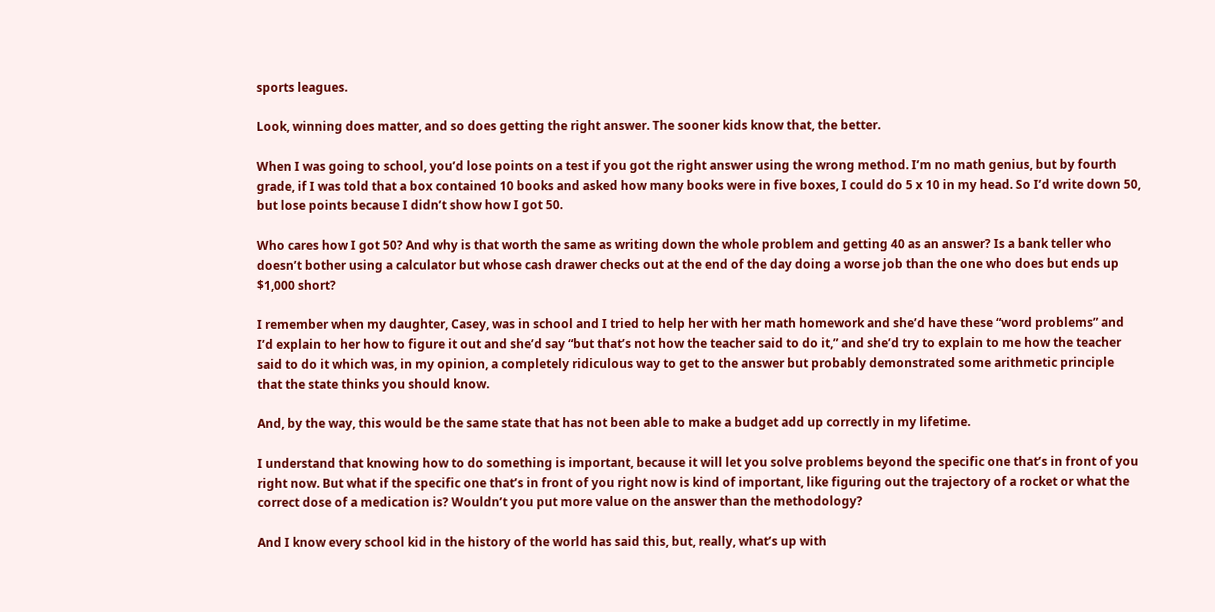sports leagues.

Look, winning does matter, and so does getting the right answer. The sooner kids know that, the better.

When I was going to school, you’d lose points on a test if you got the right answer using the wrong method. I’m no math genius, but by fourth grade, if I was told that a box contained 10 books and asked how many books were in five boxes, I could do 5 x 10 in my head. So I’d write down 50, but lose points because I didn’t show how I got 50.

Who cares how I got 50? And why is that worth the same as writing down the whole problem and getting 40 as an answer? Is a bank teller who doesn’t bother using a calculator but whose cash drawer checks out at the end of the day doing a worse job than the one who does but ends up $1,000 short?

I remember when my daughter, Casey, was in school and I tried to help her with her math homework and she’d have these “word problems” and I’d explain to her how to figure it out and she’d say “but that’s not how the teacher said to do it,” and she’d try to explain to me how the teacher said to do it which was, in my opinion, a completely ridiculous way to get to the answer but probably demonstrated some arithmetic principle that the state thinks you should know.

And, by the way, this would be the same state that has not been able to make a budget add up correctly in my lifetime.

I understand that knowing how to do something is important, because it will let you solve problems beyond the specific one that’s in front of you right now. But what if the specific one that’s in front of you right now is kind of important, like figuring out the trajectory of a rocket or what the correct dose of a medication is? Wouldn’t you put more value on the answer than the methodology?

And I know every school kid in the history of the world has said this, but, really, what’s up with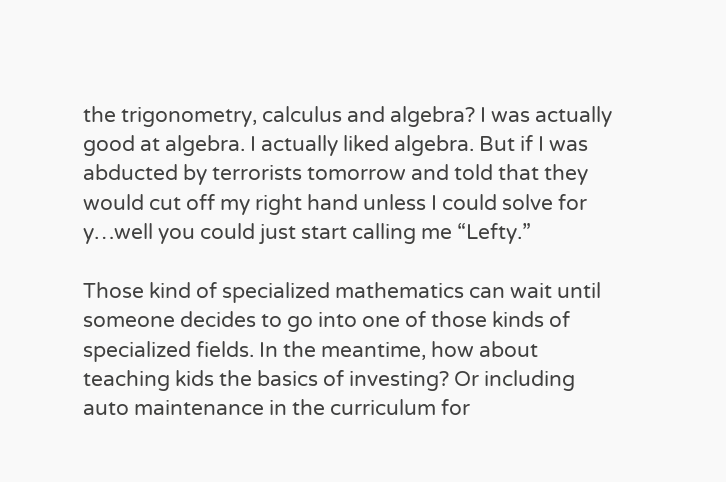the trigonometry, calculus and algebra? I was actually good at algebra. I actually liked algebra. But if I was abducted by terrorists tomorrow and told that they would cut off my right hand unless I could solve for y…well you could just start calling me “Lefty.”

Those kind of specialized mathematics can wait until someone decides to go into one of those kinds of specialized fields. In the meantime, how about teaching kids the basics of investing? Or including auto maintenance in the curriculum for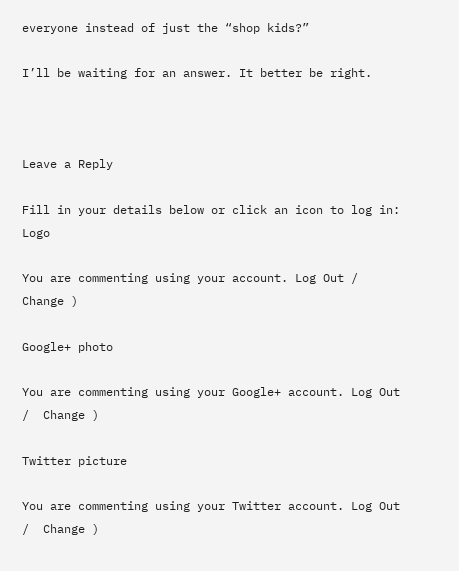everyone instead of just the “shop kids?”

I’ll be waiting for an answer. It better be right.



Leave a Reply

Fill in your details below or click an icon to log in: Logo

You are commenting using your account. Log Out /  Change )

Google+ photo

You are commenting using your Google+ account. Log Out /  Change )

Twitter picture

You are commenting using your Twitter account. Log Out /  Change )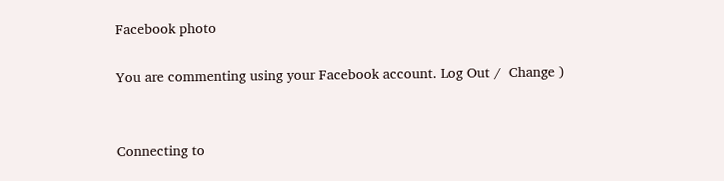Facebook photo

You are commenting using your Facebook account. Log Out /  Change )


Connecting to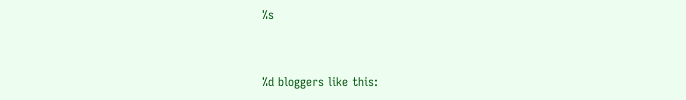%s


%d bloggers like this: